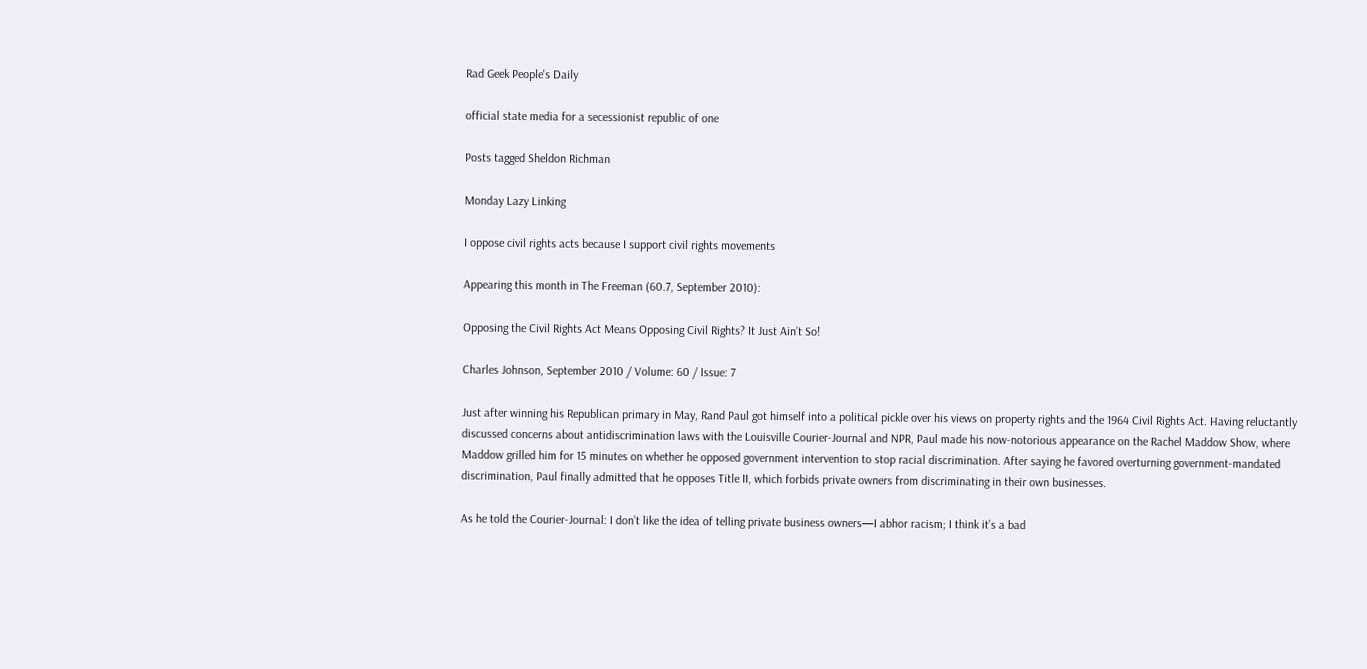Rad Geek People's Daily

official state media for a secessionist republic of one

Posts tagged Sheldon Richman

Monday Lazy Linking

I oppose civil rights acts because I support civil rights movements

Appearing this month in The Freeman (60.7, September 2010):

Opposing the Civil Rights Act Means Opposing Civil Rights? It Just Ain’t So!

Charles Johnson, September 2010 / Volume: 60 / Issue: 7

Just after winning his Republican primary in May, Rand Paul got himself into a political pickle over his views on property rights and the 1964 Civil Rights Act. Having reluctantly discussed concerns about antidiscrimination laws with the Louisville Courier-Journal and NPR, Paul made his now-notorious appearance on the Rachel Maddow Show, where Maddow grilled him for 15 minutes on whether he opposed government intervention to stop racial discrimination. After saying he favored overturning government-mandated discrimination, Paul finally admitted that he opposes Title II, which forbids private owners from discriminating in their own businesses.

As he told the Courier-Journal: I don’t like the idea of telling private business owners—I abhor racism; I think it’s a bad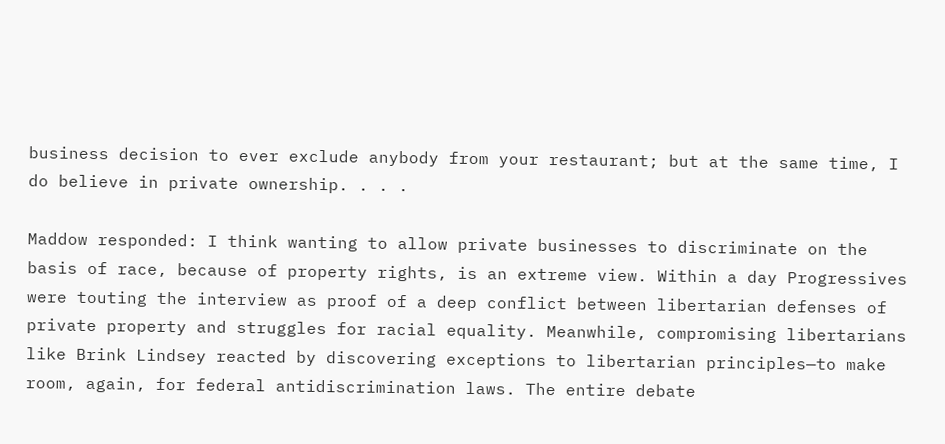business decision to ever exclude anybody from your restaurant; but at the same time, I do believe in private ownership. . . .

Maddow responded: I think wanting to allow private businesses to discriminate on the basis of race, because of property rights, is an extreme view. Within a day Progressives were touting the interview as proof of a deep conflict between libertarian defenses of private property and struggles for racial equality. Meanwhile, compromising libertarians like Brink Lindsey reacted by discovering exceptions to libertarian principles—to make room, again, for federal antidiscrimination laws. The entire debate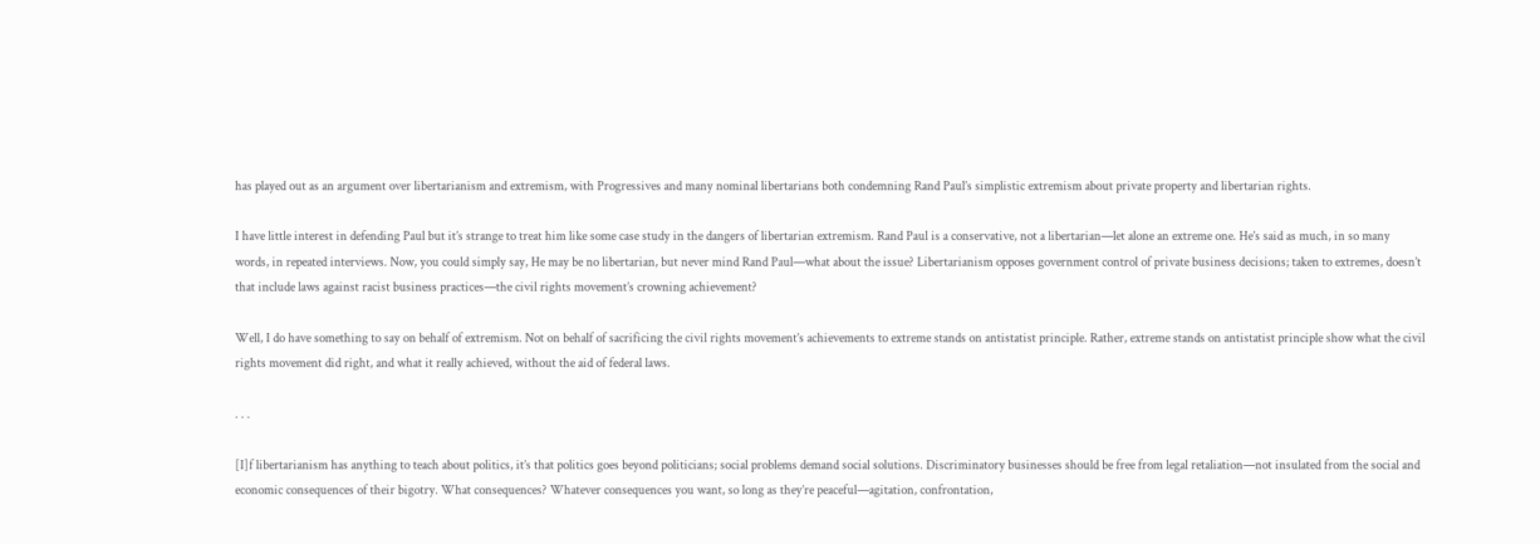has played out as an argument over libertarianism and extremism, with Progressives and many nominal libertarians both condemning Rand Paul’s simplistic extremism about private property and libertarian rights.

I have little interest in defending Paul but it’s strange to treat him like some case study in the dangers of libertarian extremism. Rand Paul is a conservative, not a libertarian—let alone an extreme one. He’s said as much, in so many words, in repeated interviews. Now, you could simply say, He may be no libertarian, but never mind Rand Paul—what about the issue? Libertarianism opposes government control of private business decisions; taken to extremes, doesn’t that include laws against racist business practices—the civil rights movement’s crowning achievement?

Well, I do have something to say on behalf of extremism. Not on behalf of sacrificing the civil rights movement’s achievements to extreme stands on antistatist principle. Rather, extreme stands on antistatist principle show what the civil rights movement did right, and what it really achieved, without the aid of federal laws.

. . .

[I]f libertarianism has anything to teach about politics, it’s that politics goes beyond politicians; social problems demand social solutions. Discriminatory businesses should be free from legal retaliation—not insulated from the social and economic consequences of their bigotry. What consequences? Whatever consequences you want, so long as they’re peaceful—agitation, confrontation,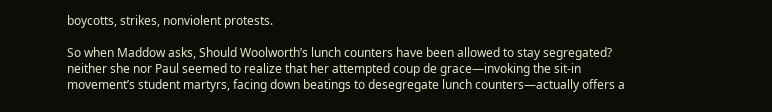boycotts, strikes, nonviolent protests.

So when Maddow asks, Should Woolworth’s lunch counters have been allowed to stay segregated? neither she nor Paul seemed to realize that her attempted coup de grace—invoking the sit-in movement’s student martyrs, facing down beatings to desegregate lunch counters—actually offers a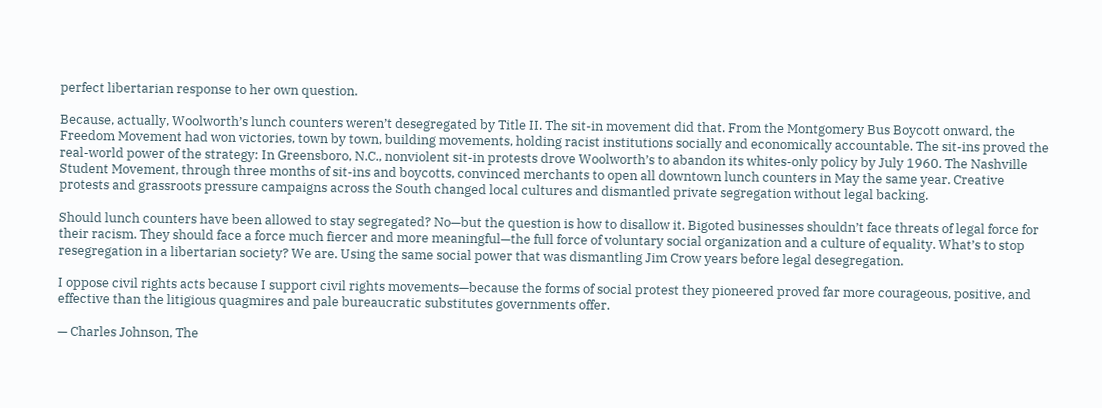perfect libertarian response to her own question.

Because, actually, Woolworth’s lunch counters weren’t desegregated by Title II. The sit-in movement did that. From the Montgomery Bus Boycott onward, the Freedom Movement had won victories, town by town, building movements, holding racist institutions socially and economically accountable. The sit-ins proved the real-world power of the strategy: In Greensboro, N.C., nonviolent sit-in protests drove Woolworth’s to abandon its whites-only policy by July 1960. The Nashville Student Movement, through three months of sit-ins and boycotts, convinced merchants to open all downtown lunch counters in May the same year. Creative protests and grassroots pressure campaigns across the South changed local cultures and dismantled private segregation without legal backing.

Should lunch counters have been allowed to stay segregated? No—but the question is how to disallow it. Bigoted businesses shouldn’t face threats of legal force for their racism. They should face a force much fiercer and more meaningful—the full force of voluntary social organization and a culture of equality. What’s to stop resegregation in a libertarian society? We are. Using the same social power that was dismantling Jim Crow years before legal desegregation.

I oppose civil rights acts because I support civil rights movements—because the forms of social protest they pioneered proved far more courageous, positive, and effective than the litigious quagmires and pale bureaucratic substitutes governments offer.

— Charles Johnson, The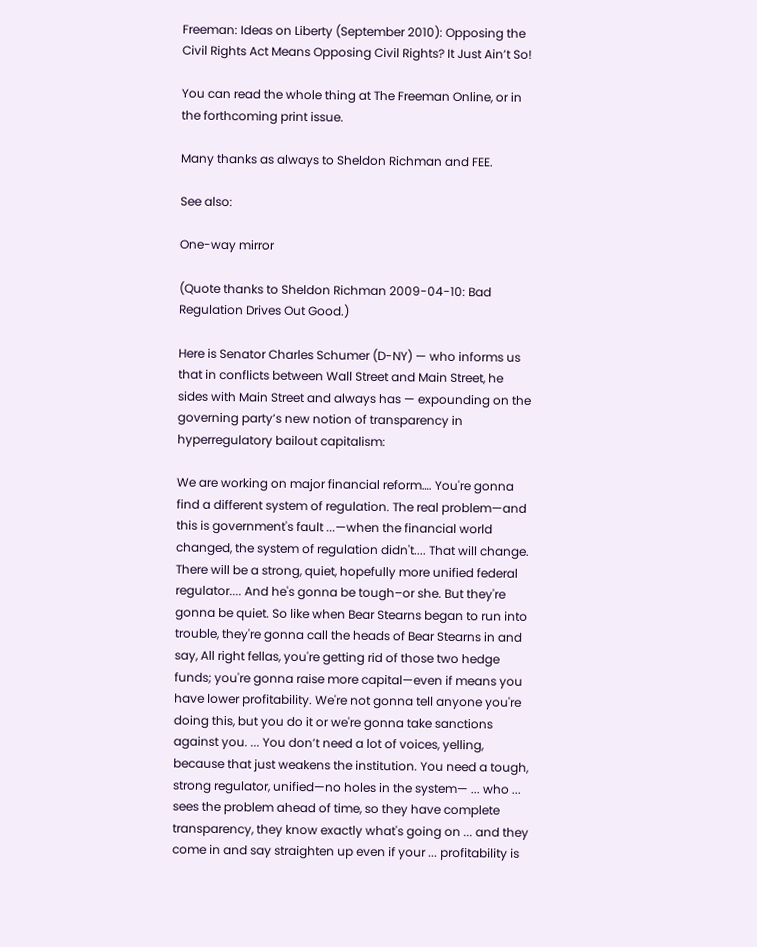Freeman: Ideas on Liberty (September 2010): Opposing the Civil Rights Act Means Opposing Civil Rights? It Just Ain’t So!

You can read the whole thing at The Freeman Online, or in the forthcoming print issue.

Many thanks as always to Sheldon Richman and FEE.

See also:

One-way mirror

(Quote thanks to Sheldon Richman 2009-04-10: Bad Regulation Drives Out Good.)

Here is Senator Charles Schumer (D-NY) — who informs us that in conflicts between Wall Street and Main Street, he sides with Main Street and always has — expounding on the governing party’s new notion of transparency in hyperregulatory bailout capitalism:

We are working on major financial reform…. You're gonna find a different system of regulation. The real problem—and this is government's fault ...—when the financial world changed, the system of regulation didn't.... That will change. There will be a strong, quiet, hopefully more unified federal regulator.... And he's gonna be tough–or she. But they're gonna be quiet. So like when Bear Stearns began to run into trouble, they're gonna call the heads of Bear Stearns in and say, All right fellas, you're getting rid of those two hedge funds; you're gonna raise more capital—even if means you have lower profitability. We're not gonna tell anyone you're doing this, but you do it or we're gonna take sanctions against you. ... You don’t need a lot of voices, yelling, because that just weakens the institution. You need a tough, strong regulator, unified—no holes in the system— ... who ... sees the problem ahead of time, so they have complete transparency, they know exactly what's going on ... and they come in and say straighten up even if your ... profitability is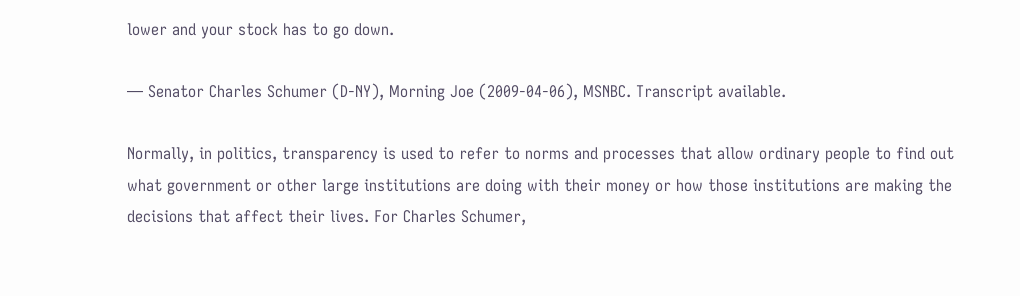lower and your stock has to go down.

— Senator Charles Schumer (D-NY), Morning Joe (2009-04-06), MSNBC. Transcript available.

Normally, in politics, transparency is used to refer to norms and processes that allow ordinary people to find out what government or other large institutions are doing with their money or how those institutions are making the decisions that affect their lives. For Charles Schumer,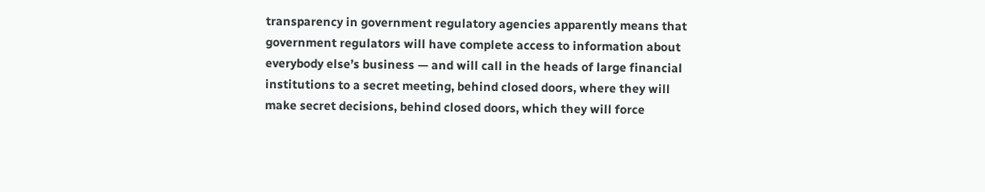transparency in government regulatory agencies apparently means that government regulators will have complete access to information about everybody else’s business — and will call in the heads of large financial institutions to a secret meeting, behind closed doors, where they will make secret decisions, behind closed doors, which they will force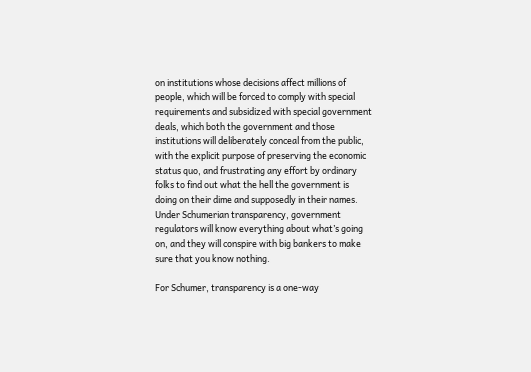on institutions whose decisions affect millions of people, which will be forced to comply with special requirements and subsidized with special government deals, which both the government and those institutions will deliberately conceal from the public, with the explicit purpose of preserving the economic status quo, and frustrating any effort by ordinary folks to find out what the hell the government is doing on their dime and supposedly in their names. Under Schumerian transparency, government regulators will know everything about what’s going on, and they will conspire with big bankers to make sure that you know nothing.

For Schumer, transparency is a one-way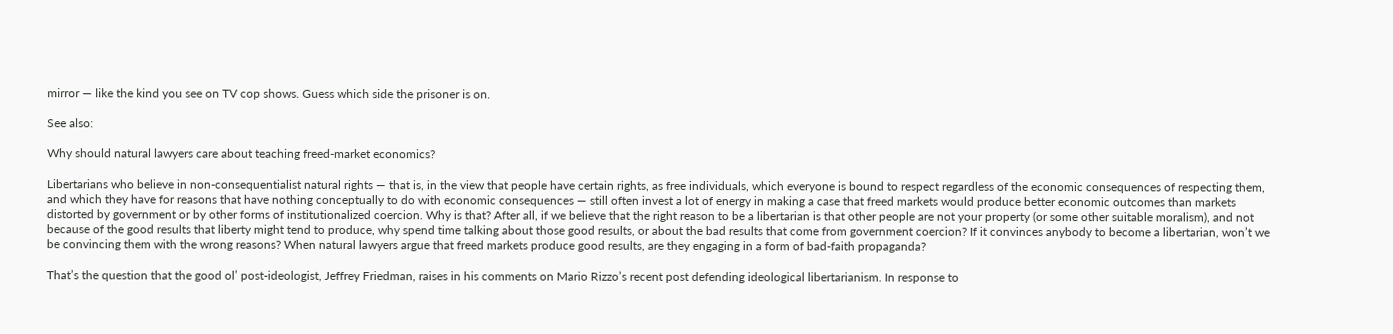mirror — like the kind you see on TV cop shows. Guess which side the prisoner is on.

See also:

Why should natural lawyers care about teaching freed-market economics?

Libertarians who believe in non-consequentialist natural rights — that is, in the view that people have certain rights, as free individuals, which everyone is bound to respect regardless of the economic consequences of respecting them, and which they have for reasons that have nothing conceptually to do with economic consequences — still often invest a lot of energy in making a case that freed markets would produce better economic outcomes than markets distorted by government or by other forms of institutionalized coercion. Why is that? After all, if we believe that the right reason to be a libertarian is that other people are not your property (or some other suitable moralism), and not because of the good results that liberty might tend to produce, why spend time talking about those good results, or about the bad results that come from government coercion? If it convinces anybody to become a libertarian, won’t we be convincing them with the wrong reasons? When natural lawyers argue that freed markets produce good results, are they engaging in a form of bad-faith propaganda?

That’s the question that the good ol’ post-ideologist, Jeffrey Friedman, raises in his comments on Mario Rizzo’s recent post defending ideological libertarianism. In response to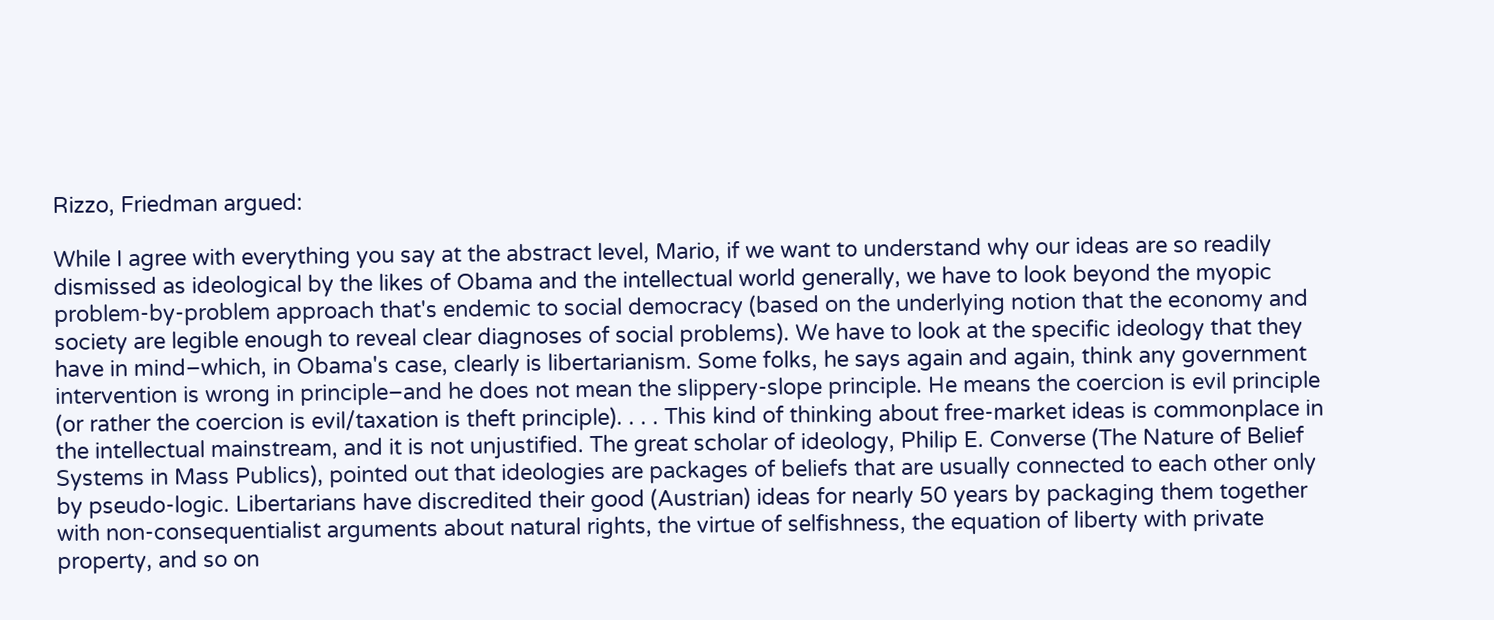Rizzo, Friedman argued:

While I agree with everything you say at the abstract level, Mario, if we want to understand why our ideas are so readily dismissed as ideological by the likes of Obama and the intellectual world generally, we have to look beyond the myopic problem-by-problem approach that's endemic to social democracy (based on the underlying notion that the economy and society are legible enough to reveal clear diagnoses of social problems). We have to look at the specific ideology that they have in mind–which, in Obama's case, clearly is libertarianism. Some folks, he says again and again, think any government intervention is wrong in principle–and he does not mean the slippery-slope principle. He means the coercion is evil principle (or rather the coercion is evil/taxation is theft principle). . . . This kind of thinking about free-market ideas is commonplace in the intellectual mainstream, and it is not unjustified. The great scholar of ideology, Philip E. Converse (The Nature of Belief Systems in Mass Publics), pointed out that ideologies are packages of beliefs that are usually connected to each other only by pseudo-logic. Libertarians have discredited their good (Austrian) ideas for nearly 50 years by packaging them together with non-consequentialist arguments about natural rights, the virtue of selfishness, the equation of liberty with private property, and so on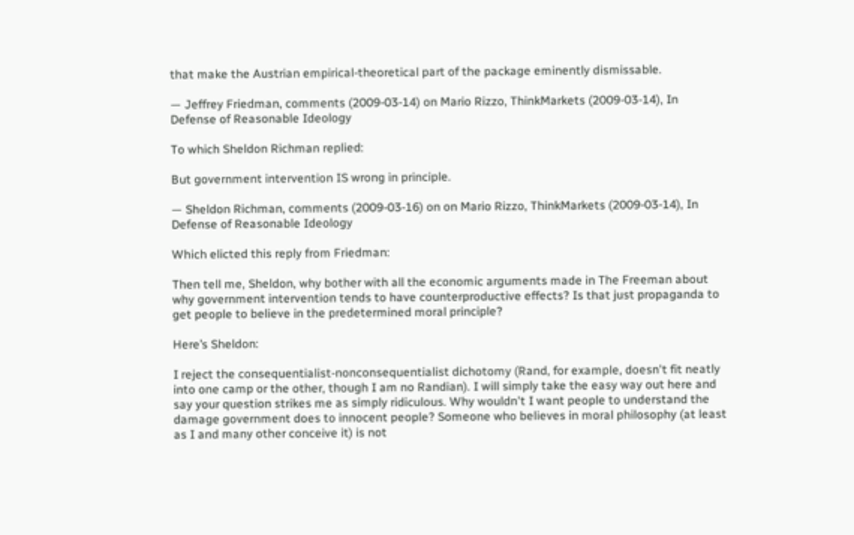that make the Austrian empirical-theoretical part of the package eminently dismissable.

— Jeffrey Friedman, comments (2009-03-14) on Mario Rizzo, ThinkMarkets (2009-03-14), In Defense of Reasonable Ideology

To which Sheldon Richman replied:

But government intervention IS wrong in principle.

— Sheldon Richman, comments (2009-03-16) on on Mario Rizzo, ThinkMarkets (2009-03-14), In Defense of Reasonable Ideology

Which elicted this reply from Friedman:

Then tell me, Sheldon, why bother with all the economic arguments made in The Freeman about why government intervention tends to have counterproductive effects? Is that just propaganda to get people to believe in the predetermined moral principle?

Here’s Sheldon:

I reject the consequentialist-nonconsequentialist dichotomy (Rand, for example, doesn't fit neatly into one camp or the other, though I am no Randian). I will simply take the easy way out here and say your question strikes me as simply ridiculous. Why wouldn't I want people to understand the damage government does to innocent people? Someone who believes in moral philosophy (at least as I and many other conceive it) is not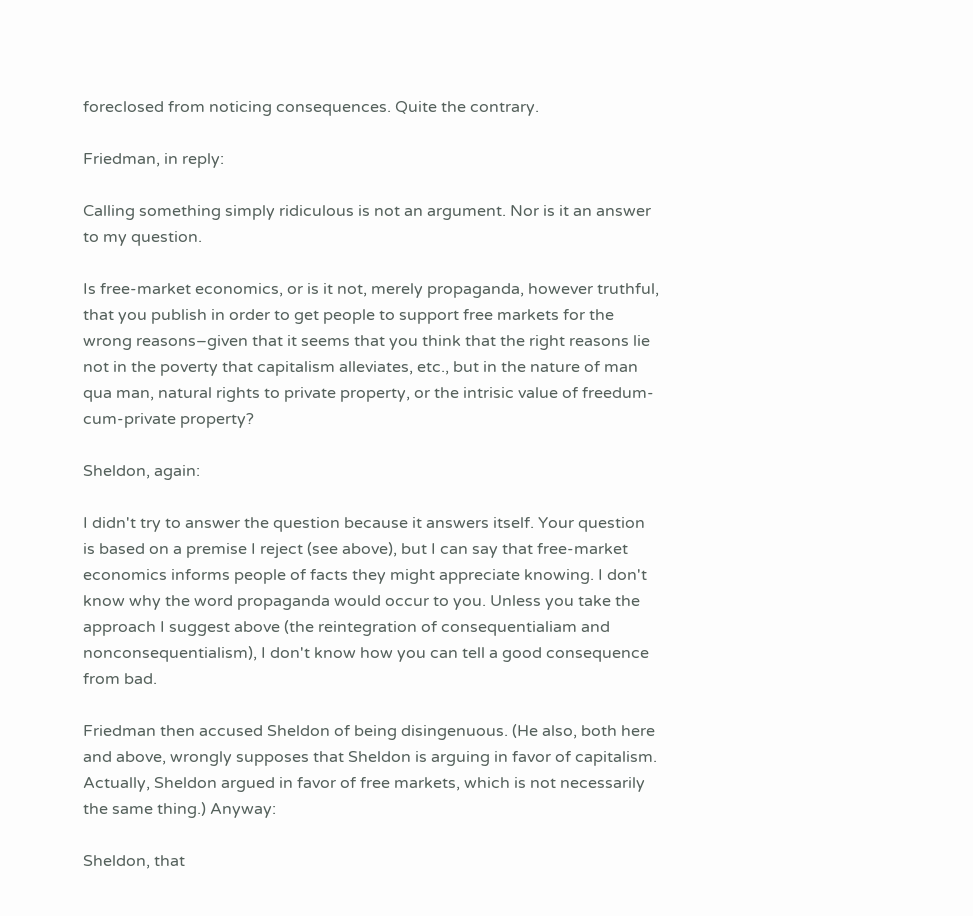foreclosed from noticing consequences. Quite the contrary.

Friedman, in reply:

Calling something simply ridiculous is not an argument. Nor is it an answer to my question.

Is free-market economics, or is it not, merely propaganda, however truthful, that you publish in order to get people to support free markets for the wrong reasons–given that it seems that you think that the right reasons lie not in the poverty that capitalism alleviates, etc., but in the nature of man qua man, natural rights to private property, or the intrisic value of freedum-cum-private property?

Sheldon, again:

I didn't try to answer the question because it answers itself. Your question is based on a premise I reject (see above), but I can say that free-market economics informs people of facts they might appreciate knowing. I don't know why the word propaganda would occur to you. Unless you take the approach I suggest above (the reintegration of consequentialiam and nonconsequentialism), I don't know how you can tell a good consequence from bad.

Friedman then accused Sheldon of being disingenuous. (He also, both here and above, wrongly supposes that Sheldon is arguing in favor of capitalism. Actually, Sheldon argued in favor of free markets, which is not necessarily the same thing.) Anyway:

Sheldon, that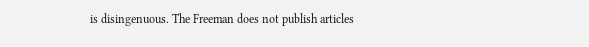is disingenuous. The Freeman does not publish articles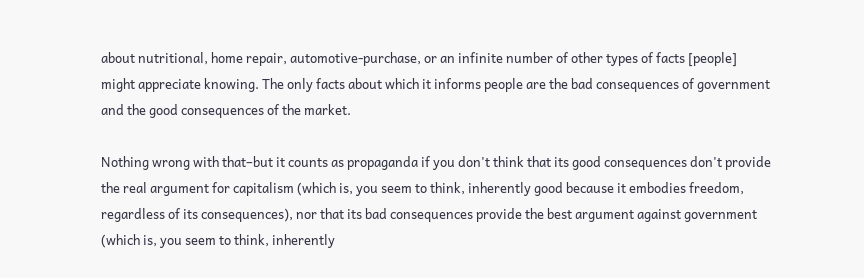about nutritional, home repair, automotive-purchase, or an infinite number of other types of facts [people] might appreciate knowing. The only facts about which it informs people are the bad consequences of government and the good consequences of the market.

Nothing wrong with that–but it counts as propaganda if you don't think that its good consequences don't provide the real argument for capitalism (which is, you seem to think, inherently good because it embodies freedom, regardless of its consequences), nor that its bad consequences provide the best argument against government (which is, you seem to think, inherently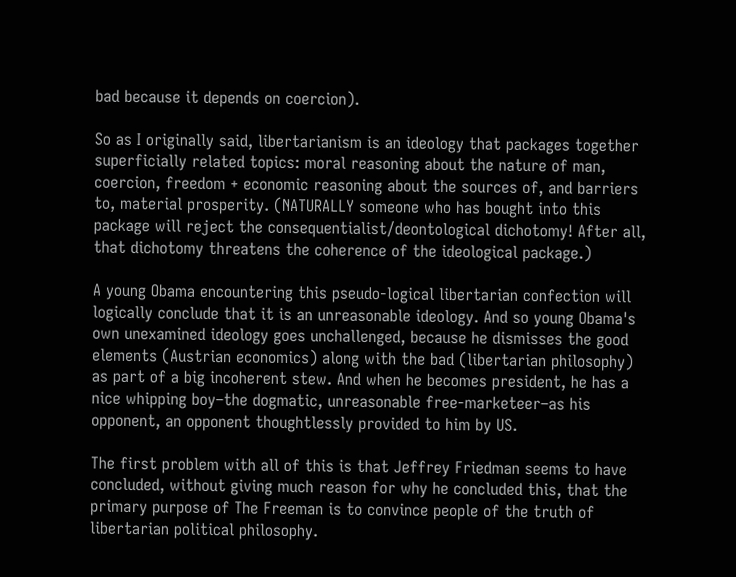bad because it depends on coercion).

So as I originally said, libertarianism is an ideology that packages together superficially related topics: moral reasoning about the nature of man, coercion, freedom + economic reasoning about the sources of, and barriers to, material prosperity. (NATURALLY someone who has bought into this package will reject the consequentialist/deontological dichotomy! After all, that dichotomy threatens the coherence of the ideological package.)

A young Obama encountering this pseudo-logical libertarian confection will logically conclude that it is an unreasonable ideology. And so young Obama's own unexamined ideology goes unchallenged, because he dismisses the good elements (Austrian economics) along with the bad (libertarian philosophy) as part of a big incoherent stew. And when he becomes president, he has a nice whipping boy–the dogmatic, unreasonable free-marketeer–as his opponent, an opponent thoughtlessly provided to him by US.

The first problem with all of this is that Jeffrey Friedman seems to have concluded, without giving much reason for why he concluded this, that the primary purpose of The Freeman is to convince people of the truth of libertarian political philosophy.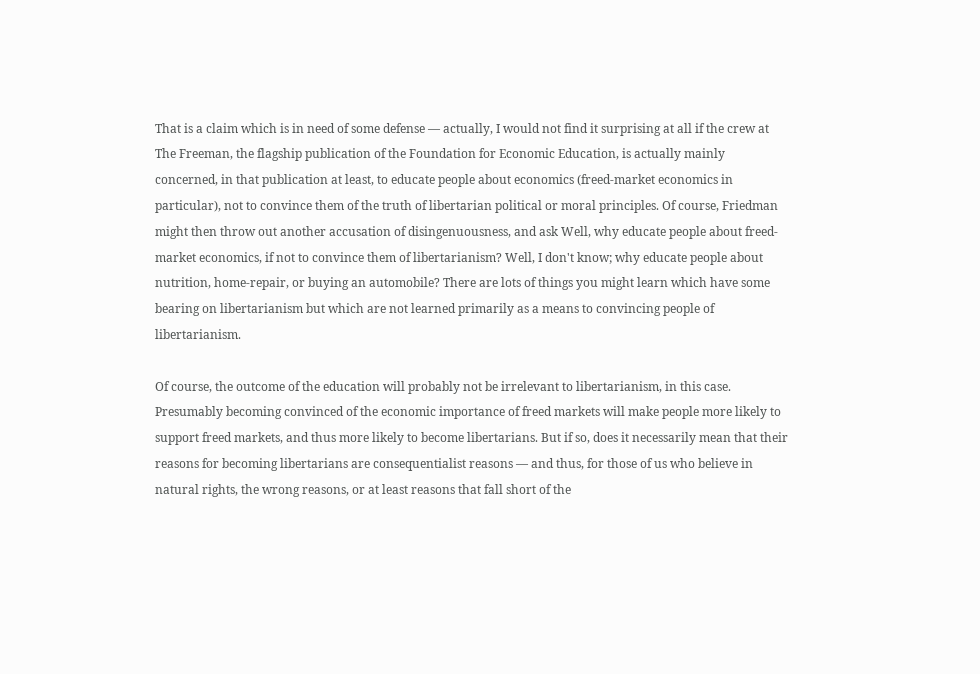That is a claim which is in need of some defense — actually, I would not find it surprising at all if the crew at The Freeman, the flagship publication of the Foundation for Economic Education, is actually mainly concerned, in that publication at least, to educate people about economics (freed-market economics in particular), not to convince them of the truth of libertarian political or moral principles. Of course, Friedman might then throw out another accusation of disingenuousness, and ask Well, why educate people about freed-market economics, if not to convince them of libertarianism? Well, I don't know; why educate people about nutrition, home-repair, or buying an automobile? There are lots of things you might learn which have some bearing on libertarianism but which are not learned primarily as a means to convincing people of libertarianism.

Of course, the outcome of the education will probably not be irrelevant to libertarianism, in this case. Presumably becoming convinced of the economic importance of freed markets will make people more likely to support freed markets, and thus more likely to become libertarians. But if so, does it necessarily mean that their reasons for becoming libertarians are consequentialist reasons — and thus, for those of us who believe in natural rights, the wrong reasons, or at least reasons that fall short of the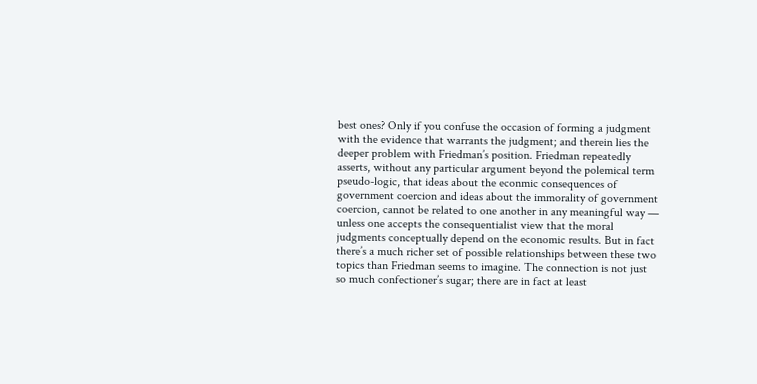best ones? Only if you confuse the occasion of forming a judgment with the evidence that warrants the judgment; and therein lies the deeper problem with Friedman’s position. Friedman repeatedly asserts, without any particular argument beyond the polemical term pseudo-logic, that ideas about the econmic consequences of government coercion and ideas about the immorality of government coercion, cannot be related to one another in any meaningful way — unless one accepts the consequentialist view that the moral judgments conceptually depend on the economic results. But in fact there’s a much richer set of possible relationships between these two topics than Friedman seems to imagine. The connection is not just so much confectioner’s sugar; there are in fact at least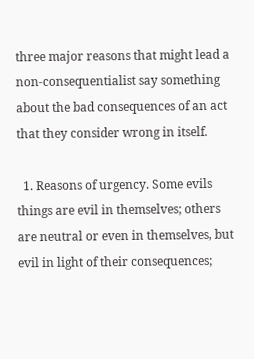three major reasons that might lead a non-consequentialist say something about the bad consequences of an act that they consider wrong in itself.

  1. Reasons of urgency. Some evils things are evil in themselves; others are neutral or even in themselves, but evil in light of their consequences;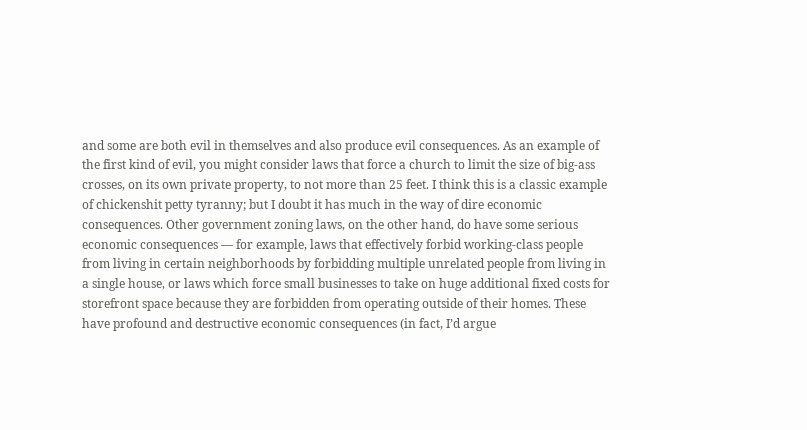and some are both evil in themselves and also produce evil consequences. As an example of the first kind of evil, you might consider laws that force a church to limit the size of big-ass crosses, on its own private property, to not more than 25 feet. I think this is a classic example of chickenshit petty tyranny; but I doubt it has much in the way of dire economic consequences. Other government zoning laws, on the other hand, do have some serious economic consequences — for example, laws that effectively forbid working-class people from living in certain neighborhoods by forbidding multiple unrelated people from living in a single house, or laws which force small businesses to take on huge additional fixed costs for storefront space because they are forbidden from operating outside of their homes. These have profound and destructive economic consequences (in fact, I’d argue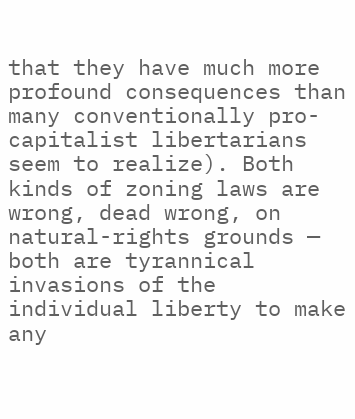that they have much more profound consequences than many conventionally pro-capitalist libertarians seem to realize). Both kinds of zoning laws are wrong, dead wrong, on natural-rights grounds — both are tyrannical invasions of the individual liberty to make any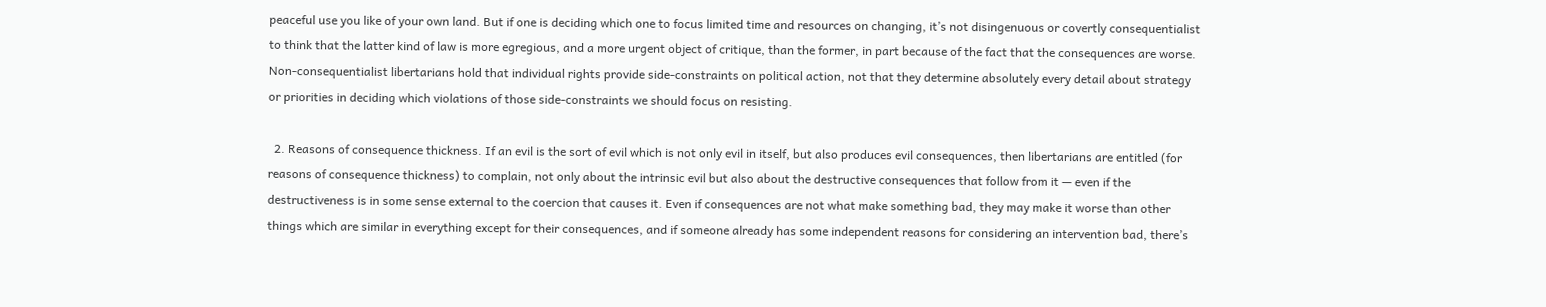peaceful use you like of your own land. But if one is deciding which one to focus limited time and resources on changing, it’s not disingenuous or covertly consequentialist to think that the latter kind of law is more egregious, and a more urgent object of critique, than the former, in part because of the fact that the consequences are worse. Non-consequentialist libertarians hold that individual rights provide side-constraints on political action, not that they determine absolutely every detail about strategy or priorities in deciding which violations of those side-constraints we should focus on resisting.

  2. Reasons of consequence thickness. If an evil is the sort of evil which is not only evil in itself, but also produces evil consequences, then libertarians are entitled (for reasons of consequence thickness) to complain, not only about the intrinsic evil but also about the destructive consequences that follow from it — even if the destructiveness is in some sense external to the coercion that causes it. Even if consequences are not what make something bad, they may make it worse than other things which are similar in everything except for their consequences, and if someone already has some independent reasons for considering an intervention bad, there’s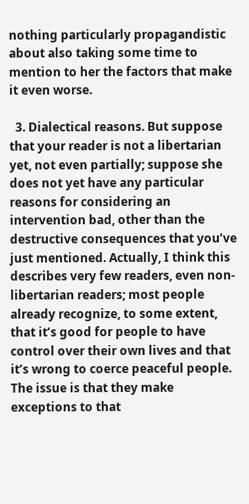nothing particularly propagandistic about also taking some time to mention to her the factors that make it even worse.

  3. Dialectical reasons. But suppose that your reader is not a libertarian yet, not even partially; suppose she does not yet have any particular reasons for considering an intervention bad, other than the destructive consequences that you’ve just mentioned. Actually, I think this describes very few readers, even non-libertarian readers; most people already recognize, to some extent, that it’s good for people to have control over their own lives and that it’s wrong to coerce peaceful people. The issue is that they make exceptions to that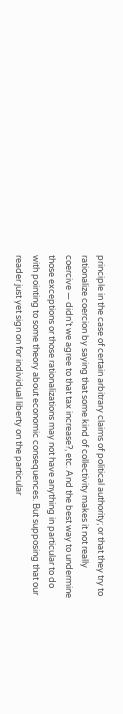principle in the case of certain arbitrary claims of political authority; or that they try to rationalize coercion by saying that some kind of collectivity makes it not really coercive — didn’t we agree to that tax increase?, etc. And the best way to undermine those exceptions or those rationalizations may not have anything in particular to do with pointing to some theory about economic consequences. But supposing that our reader just yet sign on for individual liberty on the particular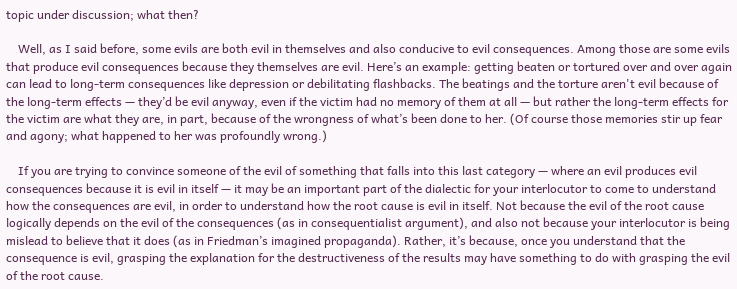topic under discussion; what then?

    Well, as I said before, some evils are both evil in themselves and also conducive to evil consequences. Among those are some evils that produce evil consequences because they themselves are evil. Here’s an example: getting beaten or tortured over and over again can lead to long-term consequences like depression or debilitating flashbacks. The beatings and the torture aren't evil because of the long-term effects — they’d be evil anyway, even if the victim had no memory of them at all — but rather the long-term effects for the victim are what they are, in part, because of the wrongness of what’s been done to her. (Of course those memories stir up fear and agony; what happened to her was profoundly wrong.)

    If you are trying to convince someone of the evil of something that falls into this last category — where an evil produces evil consequences because it is evil in itself — it may be an important part of the dialectic for your interlocutor to come to understand how the consequences are evil, in order to understand how the root cause is evil in itself. Not because the evil of the root cause logically depends on the evil of the consequences (as in consequentialist argument), and also not because your interlocutor is being mislead to believe that it does (as in Friedman’s imagined propaganda). Rather, it’s because, once you understand that the consequence is evil, grasping the explanation for the destructiveness of the results may have something to do with grasping the evil of the root cause.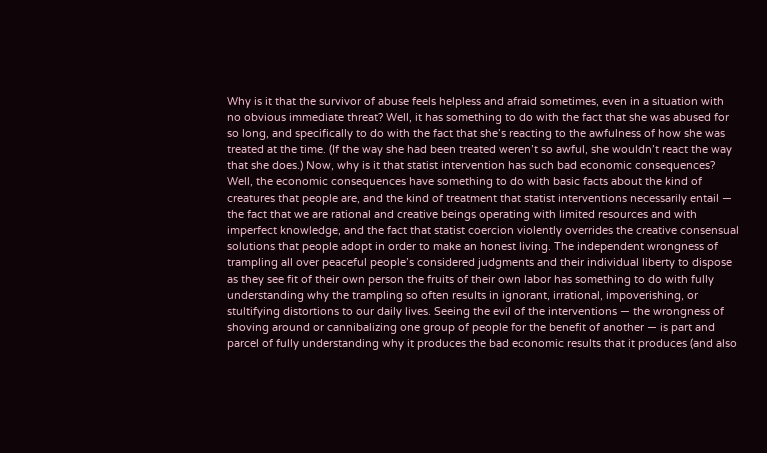Why is it that the survivor of abuse feels helpless and afraid sometimes, even in a situation with no obvious immediate threat? Well, it has something to do with the fact that she was abused for so long, and specifically to do with the fact that she’s reacting to the awfulness of how she was treated at the time. (If the way she had been treated weren’t so awful, she wouldn’t react the way that she does.) Now, why is it that statist intervention has such bad economic consequences? Well, the economic consequences have something to do with basic facts about the kind of creatures that people are, and the kind of treatment that statist interventions necessarily entail — the fact that we are rational and creative beings operating with limited resources and with imperfect knowledge, and the fact that statist coercion violently overrides the creative consensual solutions that people adopt in order to make an honest living. The independent wrongness of trampling all over peaceful people’s considered judgments and their individual liberty to dispose as they see fit of their own person the fruits of their own labor has something to do with fully understanding why the trampling so often results in ignorant, irrational, impoverishing, or stultifying distortions to our daily lives. Seeing the evil of the interventions — the wrongness of shoving around or cannibalizing one group of people for the benefit of another — is part and parcel of fully understanding why it produces the bad economic results that it produces (and also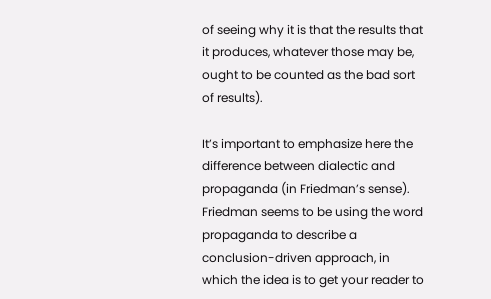of seeing why it is that the results that it produces, whatever those may be, ought to be counted as the bad sort of results).

It’s important to emphasize here the difference between dialectic and propaganda (in Friedman’s sense). Friedman seems to be using the word propaganda to describe a conclusion-driven approach, in which the idea is to get your reader to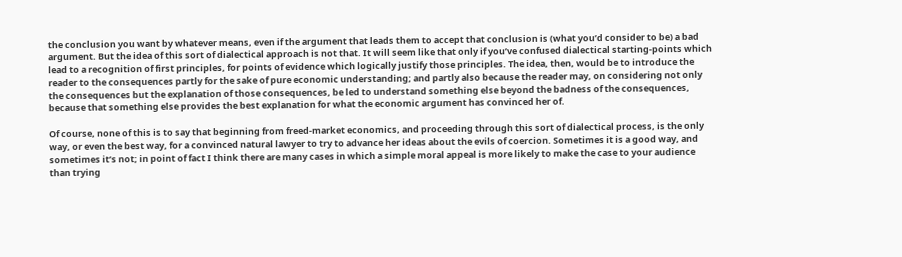the conclusion you want by whatever means, even if the argument that leads them to accept that conclusion is (what you’d consider to be) a bad argument. But the idea of this sort of dialectical approach is not that. It will seem like that only if you’ve confused dialectical starting-points which lead to a recognition of first principles, for points of evidence which logically justify those principles. The idea, then, would be to introduce the reader to the consequences partly for the sake of pure economic understanding; and partly also because the reader may, on considering not only the consequences but the explanation of those consequences, be led to understand something else beyond the badness of the consequences, because that something else provides the best explanation for what the economic argument has convinced her of.

Of course, none of this is to say that beginning from freed-market economics, and proceeding through this sort of dialectical process, is the only way, or even the best way, for a convinced natural lawyer to try to advance her ideas about the evils of coercion. Sometimes it is a good way, and sometimes it’s not; in point of fact I think there are many cases in which a simple moral appeal is more likely to make the case to your audience than trying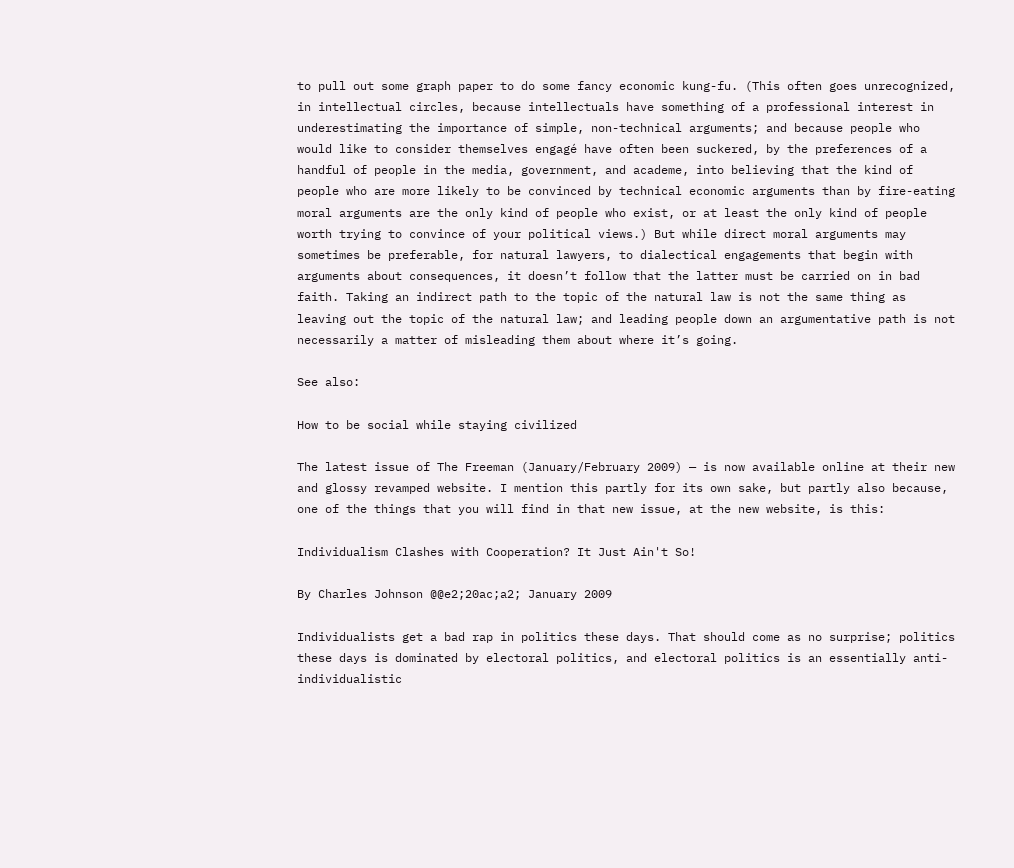to pull out some graph paper to do some fancy economic kung-fu. (This often goes unrecognized, in intellectual circles, because intellectuals have something of a professional interest in underestimating the importance of simple, non-technical arguments; and because people who would like to consider themselves engagé have often been suckered, by the preferences of a handful of people in the media, government, and academe, into believing that the kind of people who are more likely to be convinced by technical economic arguments than by fire-eating moral arguments are the only kind of people who exist, or at least the only kind of people worth trying to convince of your political views.) But while direct moral arguments may sometimes be preferable, for natural lawyers, to dialectical engagements that begin with arguments about consequences, it doesn’t follow that the latter must be carried on in bad faith. Taking an indirect path to the topic of the natural law is not the same thing as leaving out the topic of the natural law; and leading people down an argumentative path is not necessarily a matter of misleading them about where it’s going.

See also:

How to be social while staying civilized

The latest issue of The Freeman (January/February 2009) — is now available online at their new and glossy revamped website. I mention this partly for its own sake, but partly also because, one of the things that you will find in that new issue, at the new website, is this:

Individualism Clashes with Cooperation? It Just Ain't So!

By Charles Johnson @@e2;20ac;a2; January 2009

Individualists get a bad rap in politics these days. That should come as no surprise; politics these days is dominated by electoral politics, and electoral politics is an essentially anti-individualistic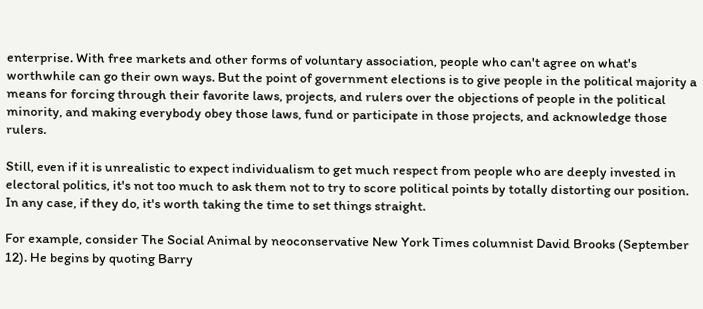enterprise. With free markets and other forms of voluntary association, people who can't agree on what's worthwhile can go their own ways. But the point of government elections is to give people in the political majority a means for forcing through their favorite laws, projects, and rulers over the objections of people in the political minority, and making everybody obey those laws, fund or participate in those projects, and acknowledge those rulers.

Still, even if it is unrealistic to expect individualism to get much respect from people who are deeply invested in electoral politics, it's not too much to ask them not to try to score political points by totally distorting our position. In any case, if they do, it's worth taking the time to set things straight.

For example, consider The Social Animal by neoconservative New York Times columnist David Brooks (September 12). He begins by quoting Barry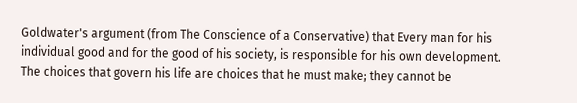Goldwater's argument (from The Conscience of a Conservative) that Every man for his individual good and for the good of his society, is responsible for his own development. The choices that govern his life are choices that he must make; they cannot be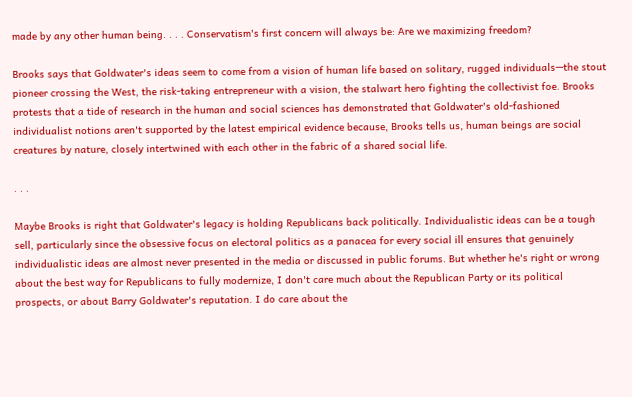made by any other human being. . . . Conservatism's first concern will always be: Are we maximizing freedom?

Brooks says that Goldwater's ideas seem to come from a vision of human life based on solitary, rugged individuals—the stout pioneer crossing the West, the risk-taking entrepreneur with a vision, the stalwart hero fighting the collectivist foe. Brooks protests that a tide of research in the human and social sciences has demonstrated that Goldwater's old-fashioned individualist notions aren't supported by the latest empirical evidence because, Brooks tells us, human beings are social creatures by nature, closely intertwined with each other in the fabric of a shared social life.

. . .

Maybe Brooks is right that Goldwater's legacy is holding Republicans back politically. Individualistic ideas can be a tough sell, particularly since the obsessive focus on electoral politics as a panacea for every social ill ensures that genuinely individualistic ideas are almost never presented in the media or discussed in public forums. But whether he's right or wrong about the best way for Republicans to fully modernize, I don't care much about the Republican Party or its political prospects, or about Barry Goldwater's reputation. I do care about the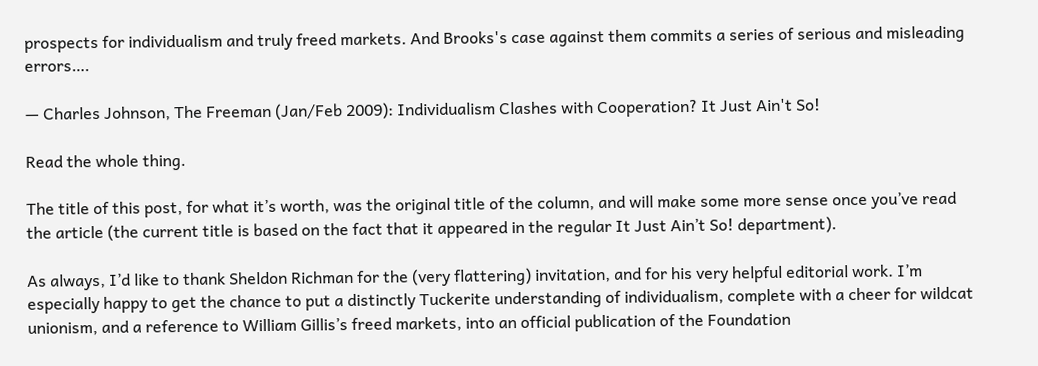prospects for individualism and truly freed markets. And Brooks's case against them commits a series of serious and misleading errors….

— Charles Johnson, The Freeman (Jan/Feb 2009): Individualism Clashes with Cooperation? It Just Ain't So!

Read the whole thing.

The title of this post, for what it’s worth, was the original title of the column, and will make some more sense once you’ve read the article (the current title is based on the fact that it appeared in the regular It Just Ain’t So! department).

As always, I’d like to thank Sheldon Richman for the (very flattering) invitation, and for his very helpful editorial work. I’m especially happy to get the chance to put a distinctly Tuckerite understanding of individualism, complete with a cheer for wildcat unionism, and a reference to William Gillis’s freed markets, into an official publication of the Foundation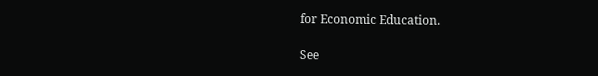for Economic Education.

See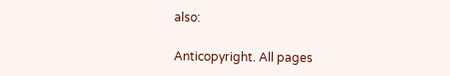also:

Anticopyright. All pages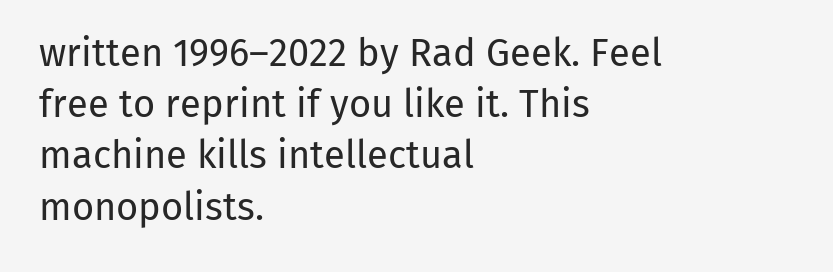written 1996–2022 by Rad Geek. Feel free to reprint if you like it. This machine kills intellectual monopolists.